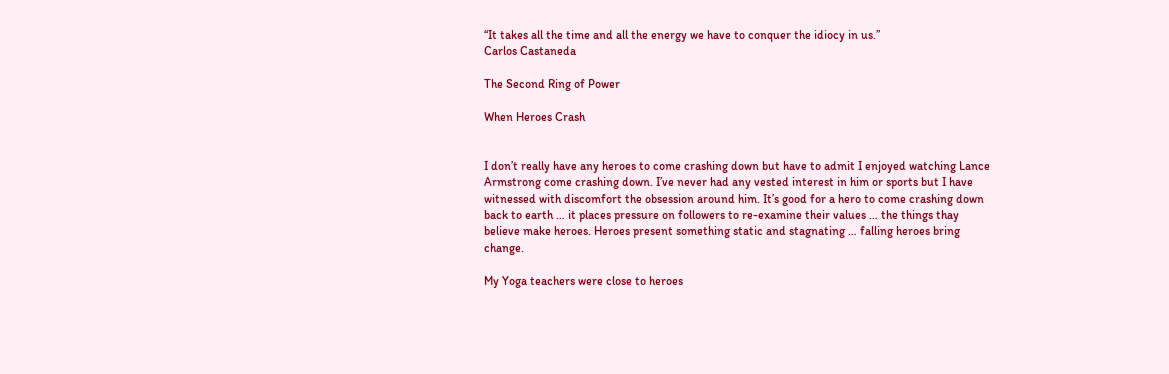“It takes all the time and all the energy we have to conquer the idiocy in us.”
Carlos Castaneda

The Second Ring of Power

When Heroes Crash


I don’t really have any heroes to come crashing down but have to admit I enjoyed watching Lance Armstrong come crashing down. I’ve never had any vested interest in him or sports but I have witnessed with discomfort the obsession around him. It’s good for a hero to come crashing down back to earth … it places pressure on followers to re-examine their values … the things thay believe make heroes. Heroes present something static and stagnating … falling heroes bring change.

My Yoga teachers were close to heroes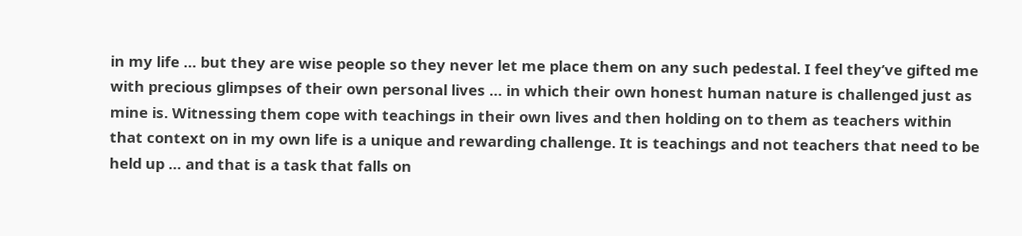in my life … but they are wise people so they never let me place them on any such pedestal. I feel they’ve gifted me with precious glimpses of their own personal lives … in which their own honest human nature is challenged just as mine is. Witnessing them cope with teachings in their own lives and then holding on to them as teachers within that context on in my own life is a unique and rewarding challenge. It is teachings and not teachers that need to be held up … and that is a task that falls on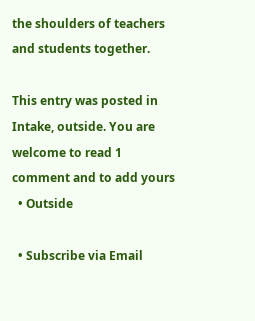the shoulders of teachers and students together.

This entry was posted in Intake, outside. You are welcome to read 1 comment and to add yours
  • Outside

  • Subscribe via Email